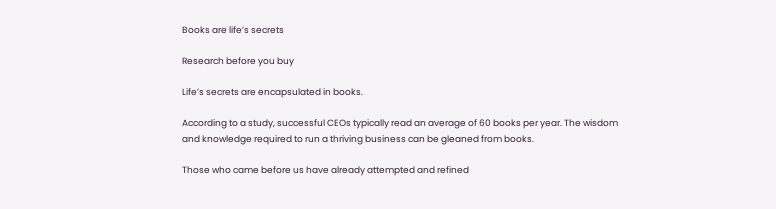Books are life’s secrets

Research before you buy

Life’s secrets are encapsulated in books.

According to a study, successful CEOs typically read an average of 60 books per year. The wisdom and knowledge required to run a thriving business can be gleaned from books.

Those who came before us have already attempted and refined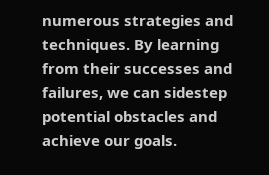numerous strategies and techniques. By learning from their successes and failures, we can sidestep potential obstacles and achieve our goals.